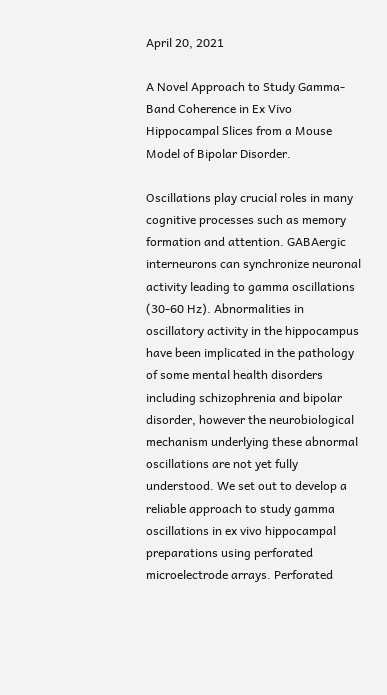April 20, 2021

A Novel Approach to Study Gamma-Band Coherence in Ex Vivo Hippocampal Slices from a Mouse Model of Bipolar Disorder.

Oscillations play crucial roles in many cognitive processes such as memory formation and attention. GABAergic interneurons can synchronize neuronal activity leading to gamma oscillations (30-60 Hz). Abnormalities in oscillatory activity in the hippocampus have been implicated in the pathology of some mental health disorders including schizophrenia and bipolar disorder, however the neurobiological mechanism underlying these abnormal oscillations are not yet fully understood. We set out to develop a reliable approach to study gamma oscillations in ex vivo hippocampal preparations using perforated microelectrode arrays. Perforated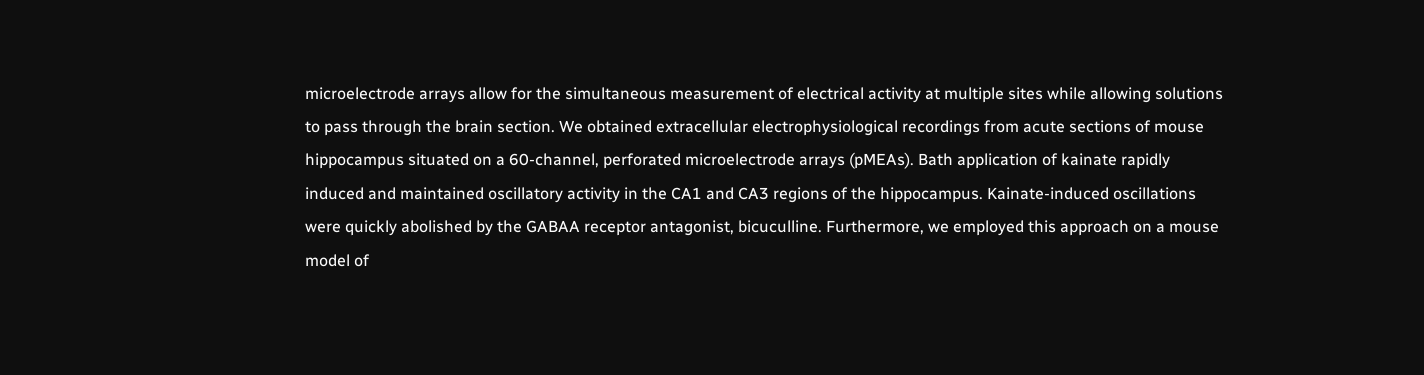microelectrode arrays allow for the simultaneous measurement of electrical activity at multiple sites while allowing solutions to pass through the brain section. We obtained extracellular electrophysiological recordings from acute sections of mouse hippocampus situated on a 60-channel, perforated microelectrode arrays (pMEAs). Bath application of kainate rapidly induced and maintained oscillatory activity in the CA1 and CA3 regions of the hippocampus. Kainate-induced oscillations were quickly abolished by the GABAA receptor antagonist, bicuculline. Furthermore, we employed this approach on a mouse model of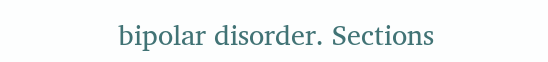bipolar disorder. Sections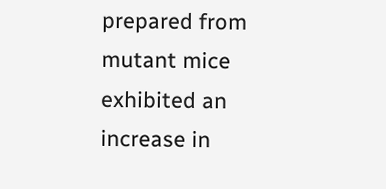prepared from mutant mice exhibited an increase in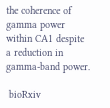the coherence of gamma power within CA1 despite a reduction in gamma-band power.

 bioRxiv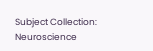Subject Collection: Neuroscience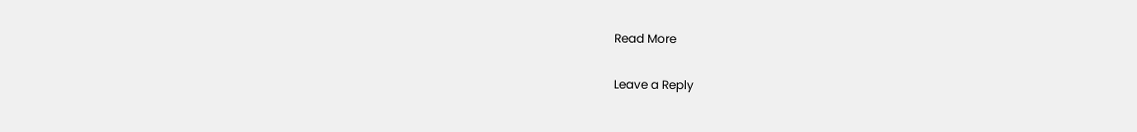Read More

Leave a Reply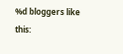%d bloggers like this: